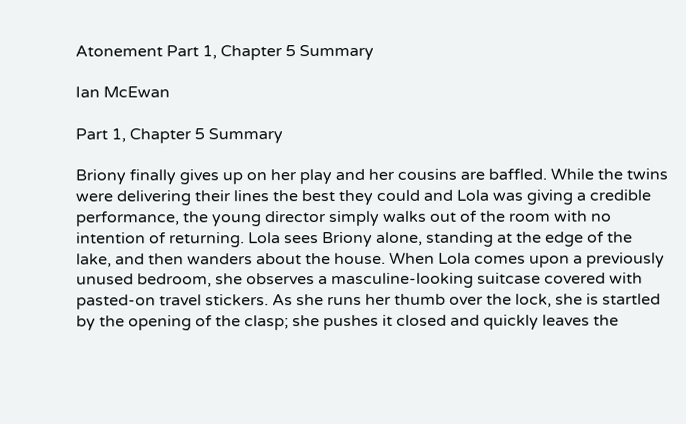Atonement Part 1, Chapter 5 Summary

Ian McEwan

Part 1, Chapter 5 Summary

Briony finally gives up on her play and her cousins are baffled. While the twins were delivering their lines the best they could and Lola was giving a credible performance, the young director simply walks out of the room with no intention of returning. Lola sees Briony alone, standing at the edge of the lake, and then wanders about the house. When Lola comes upon a previously unused bedroom, she observes a masculine-looking suitcase covered with pasted-on travel stickers. As she runs her thumb over the lock, she is startled by the opening of the clasp; she pushes it closed and quickly leaves the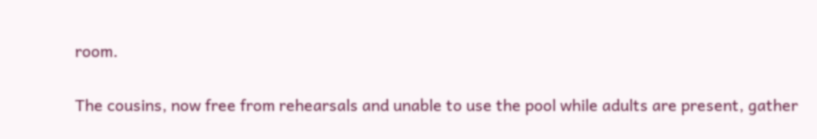room.

The cousins, now free from rehearsals and unable to use the pool while adults are present, gather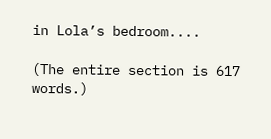in Lola’s bedroom....

(The entire section is 617 words.)